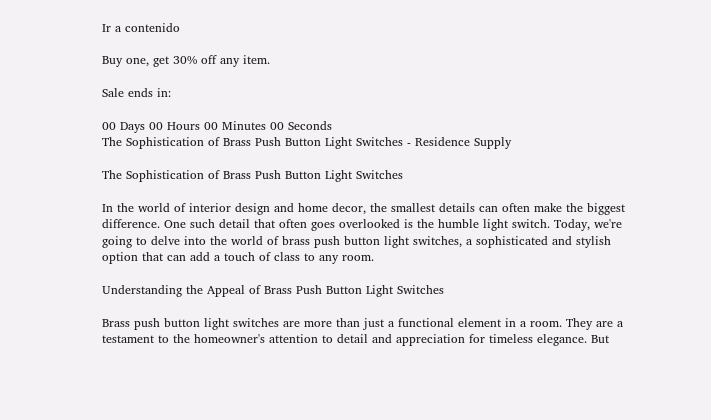Ir a contenido

Buy one, get 30% off any item.

Sale ends in:

00 Days 00 Hours 00 Minutes 00 Seconds
The Sophistication of Brass Push Button Light Switches - Residence Supply

The Sophistication of Brass Push Button Light Switches

In the world of interior design and home decor, the smallest details can often make the biggest difference. One such detail that often goes overlooked is the humble light switch. Today, we're going to delve into the world of brass push button light switches, a sophisticated and stylish option that can add a touch of class to any room.

Understanding the Appeal of Brass Push Button Light Switches

Brass push button light switches are more than just a functional element in a room. They are a testament to the homeowner's attention to detail and appreciation for timeless elegance. But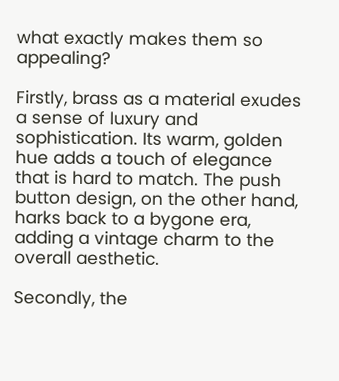what exactly makes them so appealing?

Firstly, brass as a material exudes a sense of luxury and sophistication. Its warm, golden hue adds a touch of elegance that is hard to match. The push button design, on the other hand, harks back to a bygone era, adding a vintage charm to the overall aesthetic.

Secondly, the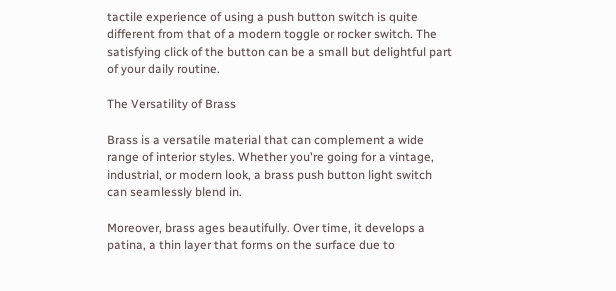tactile experience of using a push button switch is quite different from that of a modern toggle or rocker switch. The satisfying click of the button can be a small but delightful part of your daily routine.

The Versatility of Brass

Brass is a versatile material that can complement a wide range of interior styles. Whether you're going for a vintage, industrial, or modern look, a brass push button light switch can seamlessly blend in.

Moreover, brass ages beautifully. Over time, it develops a patina, a thin layer that forms on the surface due to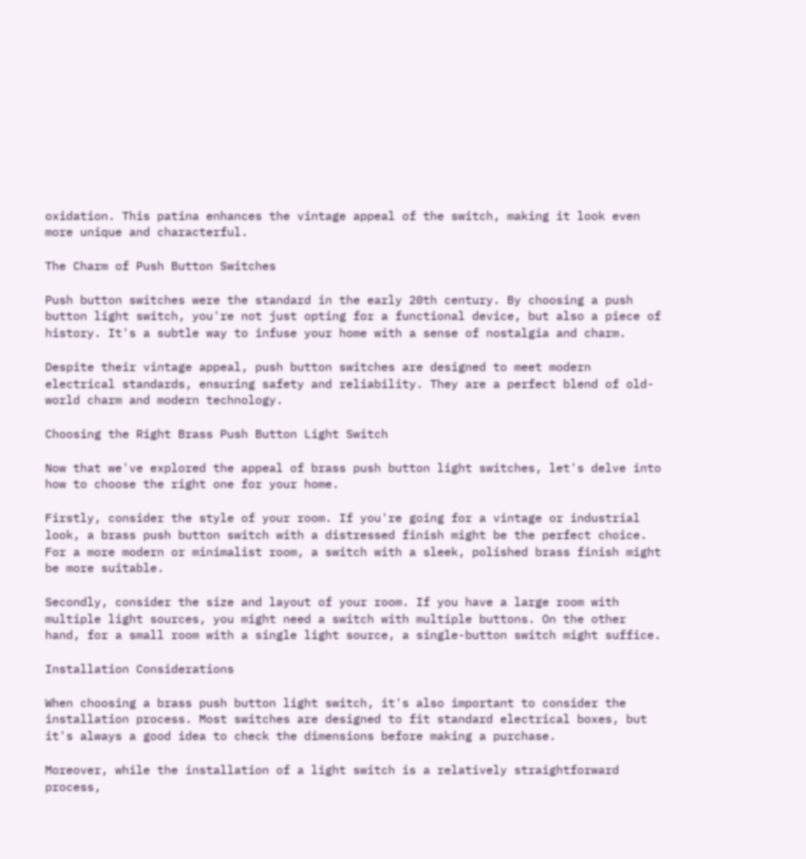oxidation. This patina enhances the vintage appeal of the switch, making it look even more unique and characterful.

The Charm of Push Button Switches

Push button switches were the standard in the early 20th century. By choosing a push button light switch, you're not just opting for a functional device, but also a piece of history. It's a subtle way to infuse your home with a sense of nostalgia and charm.

Despite their vintage appeal, push button switches are designed to meet modern electrical standards, ensuring safety and reliability. They are a perfect blend of old-world charm and modern technology.

Choosing the Right Brass Push Button Light Switch

Now that we've explored the appeal of brass push button light switches, let's delve into how to choose the right one for your home.

Firstly, consider the style of your room. If you're going for a vintage or industrial look, a brass push button switch with a distressed finish might be the perfect choice. For a more modern or minimalist room, a switch with a sleek, polished brass finish might be more suitable.

Secondly, consider the size and layout of your room. If you have a large room with multiple light sources, you might need a switch with multiple buttons. On the other hand, for a small room with a single light source, a single-button switch might suffice.

Installation Considerations

When choosing a brass push button light switch, it's also important to consider the installation process. Most switches are designed to fit standard electrical boxes, but it's always a good idea to check the dimensions before making a purchase.

Moreover, while the installation of a light switch is a relatively straightforward process,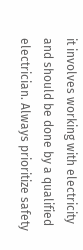it involves working with electricity and should be done by a qualified electrician. Always prioritize safety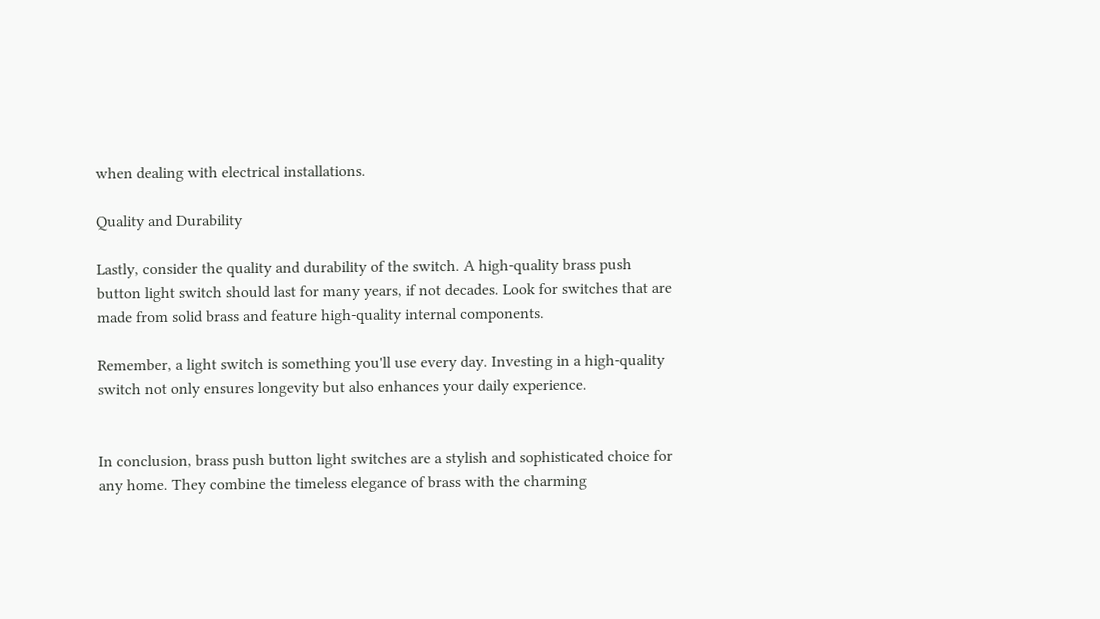when dealing with electrical installations.

Quality and Durability

Lastly, consider the quality and durability of the switch. A high-quality brass push button light switch should last for many years, if not decades. Look for switches that are made from solid brass and feature high-quality internal components.

Remember, a light switch is something you'll use every day. Investing in a high-quality switch not only ensures longevity but also enhances your daily experience.


In conclusion, brass push button light switches are a stylish and sophisticated choice for any home. They combine the timeless elegance of brass with the charming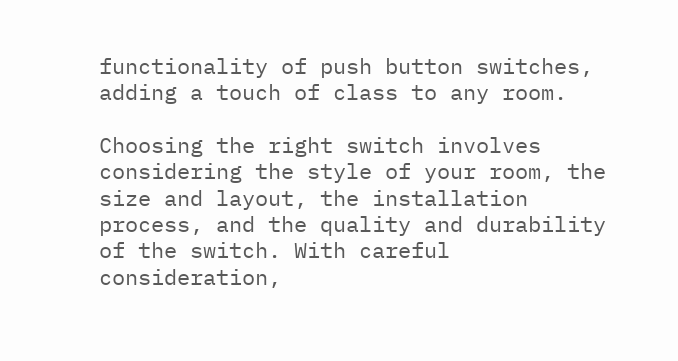functionality of push button switches, adding a touch of class to any room.

Choosing the right switch involves considering the style of your room, the size and layout, the installation process, and the quality and durability of the switch. With careful consideration,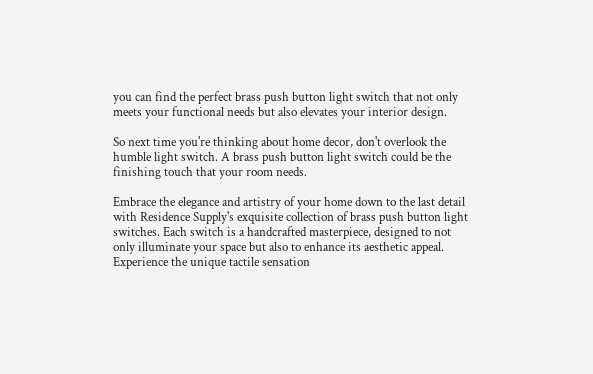you can find the perfect brass push button light switch that not only meets your functional needs but also elevates your interior design.

So next time you're thinking about home decor, don't overlook the humble light switch. A brass push button light switch could be the finishing touch that your room needs.

Embrace the elegance and artistry of your home down to the last detail with Residence Supply's exquisite collection of brass push button light switches. Each switch is a handcrafted masterpiece, designed to not only illuminate your space but also to enhance its aesthetic appeal. Experience the unique tactile sensation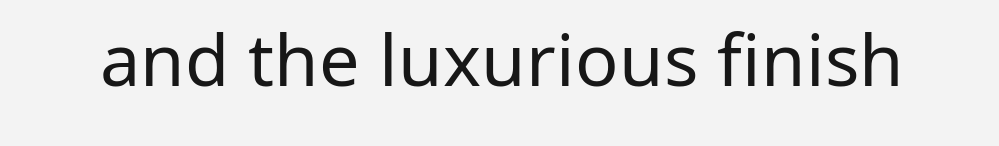and the luxurious finish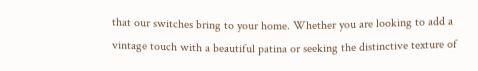that our switches bring to your home. Whether you are looking to add a vintage touch with a beautiful patina or seeking the distinctive texture of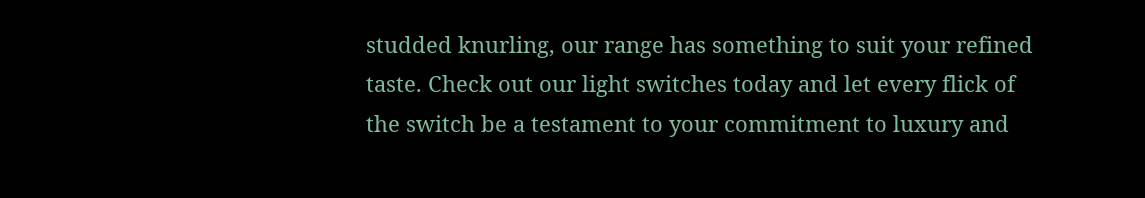studded knurling, our range has something to suit your refined taste. Check out our light switches today and let every flick of the switch be a testament to your commitment to luxury and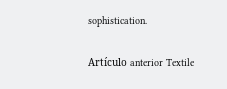sophistication.

Artículo anterior Textile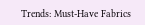Trends: Must-Have Fabrics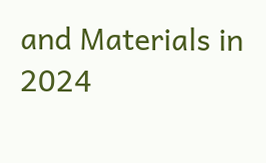and Materials in 2024